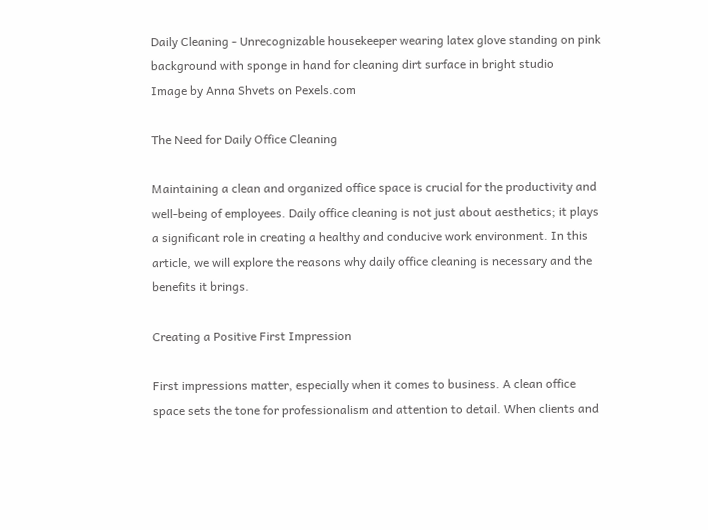Daily Cleaning - Unrecognizable housekeeper wearing latex glove standing on pink background with sponge in hand for cleaning dirt surface in bright studio
Image by Anna Shvets on Pexels.com

The Need for Daily Office Cleaning

Maintaining a clean and organized office space is crucial for the productivity and well-being of employees. Daily office cleaning is not just about aesthetics; it plays a significant role in creating a healthy and conducive work environment. In this article, we will explore the reasons why daily office cleaning is necessary and the benefits it brings.

Creating a Positive First Impression

First impressions matter, especially when it comes to business. A clean office space sets the tone for professionalism and attention to detail. When clients and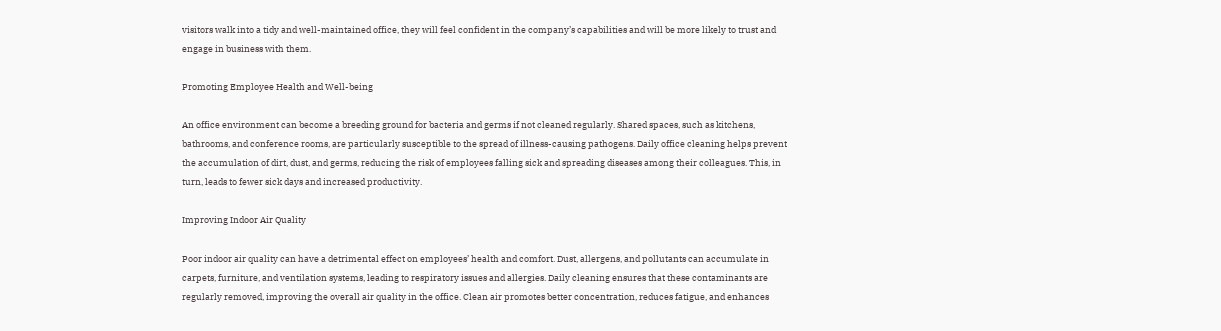visitors walk into a tidy and well-maintained office, they will feel confident in the company’s capabilities and will be more likely to trust and engage in business with them.

Promoting Employee Health and Well-being

An office environment can become a breeding ground for bacteria and germs if not cleaned regularly. Shared spaces, such as kitchens, bathrooms, and conference rooms, are particularly susceptible to the spread of illness-causing pathogens. Daily office cleaning helps prevent the accumulation of dirt, dust, and germs, reducing the risk of employees falling sick and spreading diseases among their colleagues. This, in turn, leads to fewer sick days and increased productivity.

Improving Indoor Air Quality

Poor indoor air quality can have a detrimental effect on employees’ health and comfort. Dust, allergens, and pollutants can accumulate in carpets, furniture, and ventilation systems, leading to respiratory issues and allergies. Daily cleaning ensures that these contaminants are regularly removed, improving the overall air quality in the office. Clean air promotes better concentration, reduces fatigue, and enhances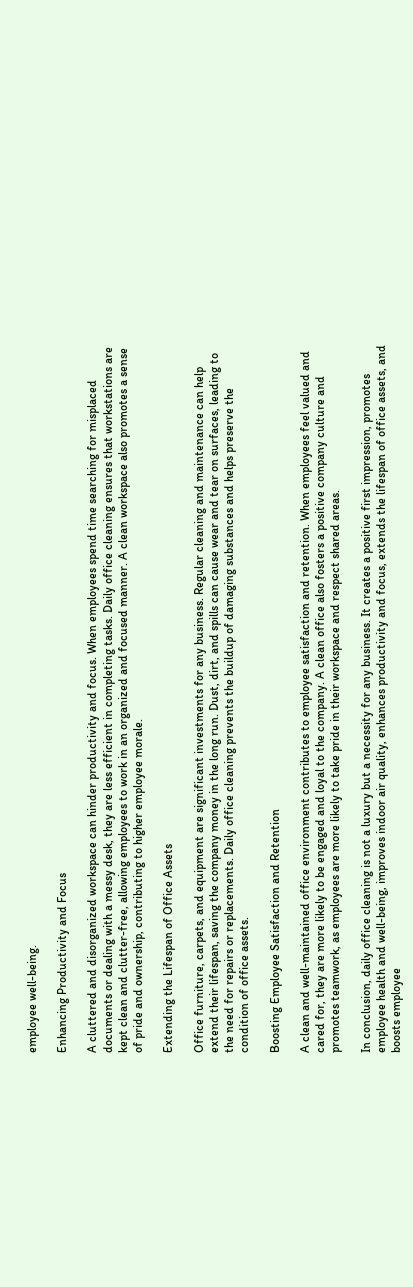employee well-being.

Enhancing Productivity and Focus

A cluttered and disorganized workspace can hinder productivity and focus. When employees spend time searching for misplaced documents or dealing with a messy desk, they are less efficient in completing tasks. Daily office cleaning ensures that workstations are kept clean and clutter-free, allowing employees to work in an organized and focused manner. A clean workspace also promotes a sense of pride and ownership, contributing to higher employee morale.

Extending the Lifespan of Office Assets

Office furniture, carpets, and equipment are significant investments for any business. Regular cleaning and maintenance can help extend their lifespan, saving the company money in the long run. Dust, dirt, and spills can cause wear and tear on surfaces, leading to the need for repairs or replacements. Daily office cleaning prevents the buildup of damaging substances and helps preserve the condition of office assets.

Boosting Employee Satisfaction and Retention

A clean and well-maintained office environment contributes to employee satisfaction and retention. When employees feel valued and cared for, they are more likely to be engaged and loyal to the company. A clean office also fosters a positive company culture and promotes teamwork, as employees are more likely to take pride in their workspace and respect shared areas.

In conclusion, daily office cleaning is not a luxury but a necessity for any business. It creates a positive first impression, promotes employee health and well-being, improves indoor air quality, enhances productivity and focus, extends the lifespan of office assets, and boosts employee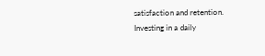satisfaction and retention. Investing in a daily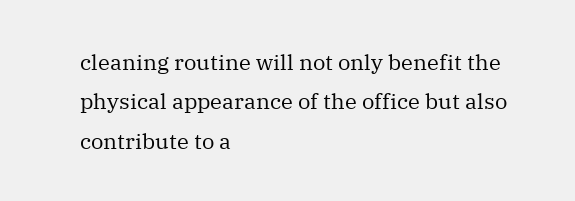cleaning routine will not only benefit the physical appearance of the office but also contribute to a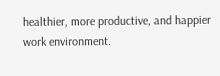healthier, more productive, and happier work environment.